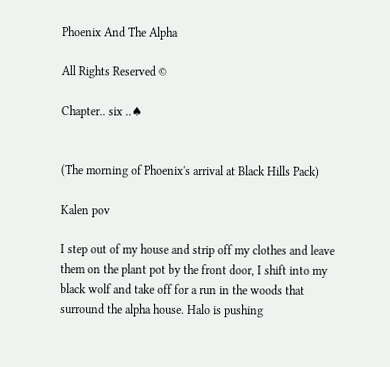Phoenix And The Alpha

All Rights Reserved ©

Chapter.. six ..♠


(The morning of Phoenix's arrival at Black Hills Pack)

Kalen pov

I step out of my house and strip off my clothes and leave them on the plant pot by the front door, I shift into my black wolf and take off for a run in the woods that surround the alpha house. Halo is pushing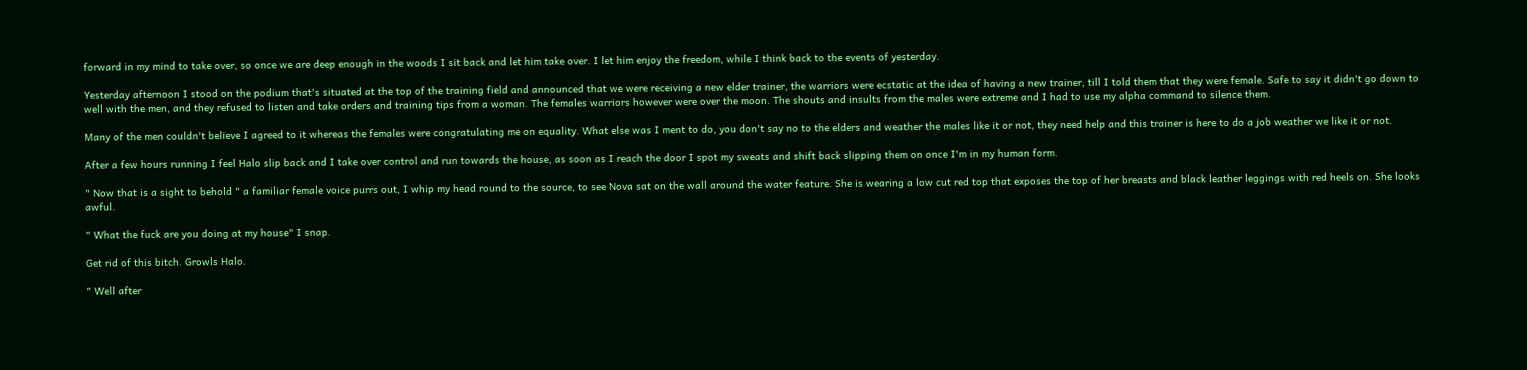forward in my mind to take over, so once we are deep enough in the woods I sit back and let him take over. I let him enjoy the freedom, while I think back to the events of yesterday.

Yesterday afternoon I stood on the podium that's situated at the top of the training field and announced that we were receiving a new elder trainer, the warriors were ecstatic at the idea of having a new trainer, till I told them that they were female. Safe to say it didn't go down to well with the men, and they refused to listen and take orders and training tips from a woman. The females warriors however were over the moon. The shouts and insults from the males were extreme and I had to use my alpha command to silence them.

Many of the men couldn't believe I agreed to it whereas the females were congratulating me on equality. What else was I ment to do, you don't say no to the elders and weather the males like it or not, they need help and this trainer is here to do a job weather we like it or not.

After a few hours running I feel Halo slip back and I take over control and run towards the house, as soon as I reach the door I spot my sweats and shift back slipping them on once I'm in my human form.

" Now that is a sight to behold " a familiar female voice purrs out, I whip my head round to the source, to see Nova sat on the wall around the water feature. She is wearing a low cut red top that exposes the top of her breasts and black leather leggings with red heels on. She looks awful.

" What the fuck are you doing at my house" I snap.

Get rid of this bitch. Growls Halo.

" Well after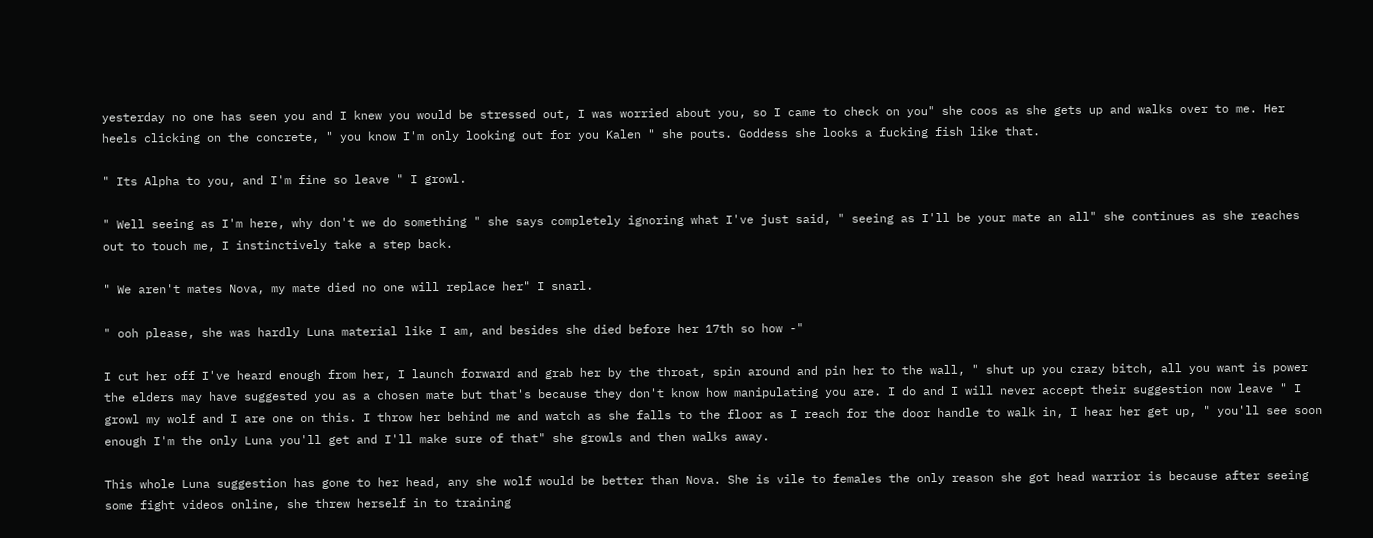yesterday no one has seen you and I knew you would be stressed out, I was worried about you, so I came to check on you" she coos as she gets up and walks over to me. Her heels clicking on the concrete, " you know I'm only looking out for you Kalen " she pouts. Goddess she looks a fucking fish like that.

" Its Alpha to you, and I'm fine so leave " I growl.

" Well seeing as I'm here, why don't we do something " she says completely ignoring what I've just said, " seeing as I'll be your mate an all" she continues as she reaches out to touch me, I instinctively take a step back.

" We aren't mates Nova, my mate died no one will replace her" I snarl.

" ooh please, she was hardly Luna material like I am, and besides she died before her 17th so how -"

I cut her off I've heard enough from her, I launch forward and grab her by the throat, spin around and pin her to the wall, " shut up you crazy bitch, all you want is power the elders may have suggested you as a chosen mate but that's because they don't know how manipulating you are. I do and I will never accept their suggestion now leave " I growl my wolf and I are one on this. I throw her behind me and watch as she falls to the floor as I reach for the door handle to walk in, I hear her get up, " you'll see soon enough I'm the only Luna you'll get and I'll make sure of that" she growls and then walks away.

This whole Luna suggestion has gone to her head, any she wolf would be better than Nova. She is vile to females the only reason she got head warrior is because after seeing some fight videos online, she threw herself in to training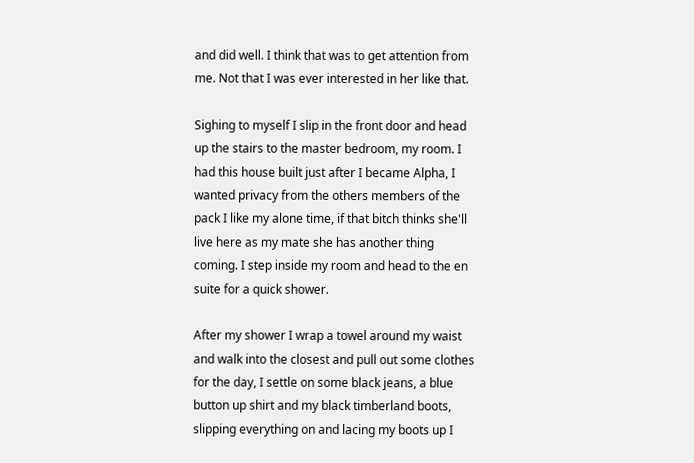and did well. I think that was to get attention from me. Not that I was ever interested in her like that.

Sighing to myself I slip in the front door and head up the stairs to the master bedroom, my room. I had this house built just after I became Alpha, I wanted privacy from the others members of the pack I like my alone time, if that bitch thinks she'll live here as my mate she has another thing coming. I step inside my room and head to the en suite for a quick shower.

After my shower I wrap a towel around my waist and walk into the closest and pull out some clothes for the day, I settle on some black jeans, a blue button up shirt and my black timberland boots, slipping everything on and lacing my boots up I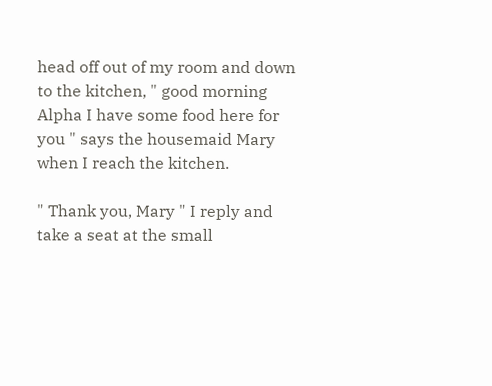head off out of my room and down to the kitchen, " good morning Alpha I have some food here for you " says the housemaid Mary when I reach the kitchen.

" Thank you, Mary " I reply and take a seat at the small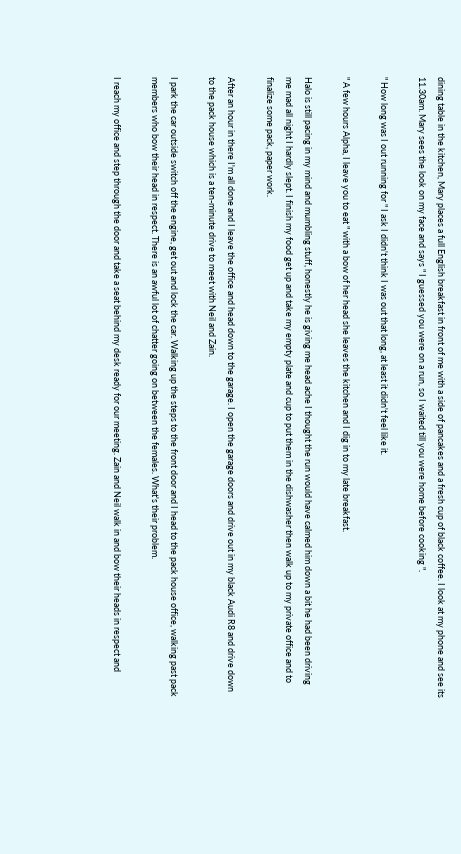dining table in the kitchen, Mary places a full English breakfast in front of me with a side of pancakes and a fresh cup of black coffee. I look at my phone and see its 11.30am. Mary sees the look on my face and says " I guessed you were on a run, so I waited till you were home before cooking ".

" How long was I out running for " I ask I didn't think I was out that long, at least it didn't feel like it.

" A few hours Alpha, I leave you to eat " with a bow of her head she leaves the kitchen and I dig in to my late breakfast.

Halo is still pacing in my mind and mumbling stuff, honestly he is giving me head ache I thought the run would have calmed him down a bit he had been driving me mad all night I hardly slept. I finish my food get up and take my empty plate and cup to put them in the dishwasher then walk up to my private office and to finalize some pack, paper work.

After an hour in there I'm all done and I leave the office and head down to the garage. I open the garage doors and drive out in my black Audi R8 and drive down to the pack house which is a ten-minute drive to meet with Neil and Zain.

I park the car outside switch off the engine, get out and lock the car. Walking up the steps to the front door and I head to the pack house office, walking past pack members who bow their head in respect. There is an awful lot of chatter going on between the females. What's their problem.

I reach my office and step through the door and take a seat behind my desk ready for our meeting. Zain and Neil walk in and bow their heads in respect and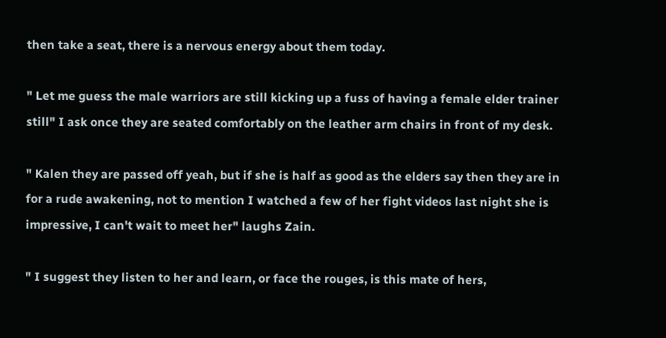then take a seat, there is a nervous energy about them today.

" Let me guess the male warriors are still kicking up a fuss of having a female elder trainer still" I ask once they are seated comfortably on the leather arm chairs in front of my desk.

" Kalen they are passed off yeah, but if she is half as good as the elders say then they are in for a rude awakening, not to mention I watched a few of her fight videos last night she is impressive, I can't wait to meet her" laughs Zain.

" I suggest they listen to her and learn, or face the rouges, is this mate of hers,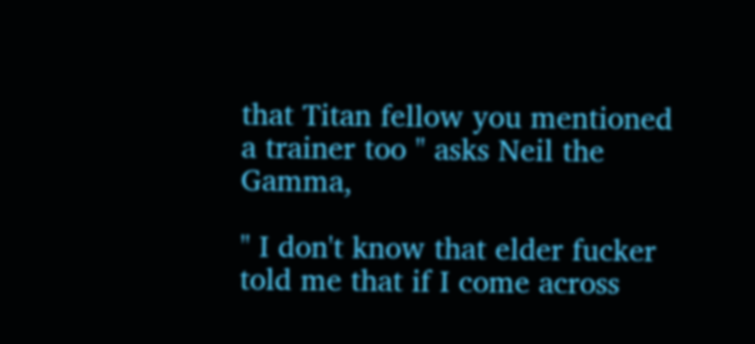that Titan fellow you mentioned a trainer too " asks Neil the Gamma,

" I don't know that elder fucker told me that if I come across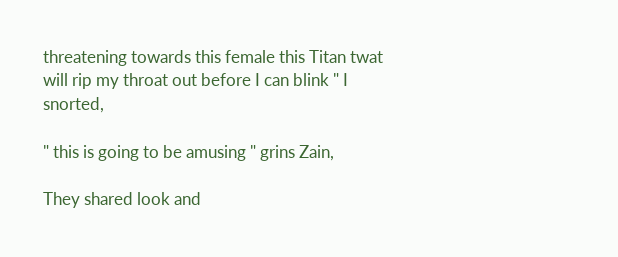threatening towards this female this Titan twat will rip my throat out before I can blink " I snorted,

" this is going to be amusing " grins Zain,

They shared look and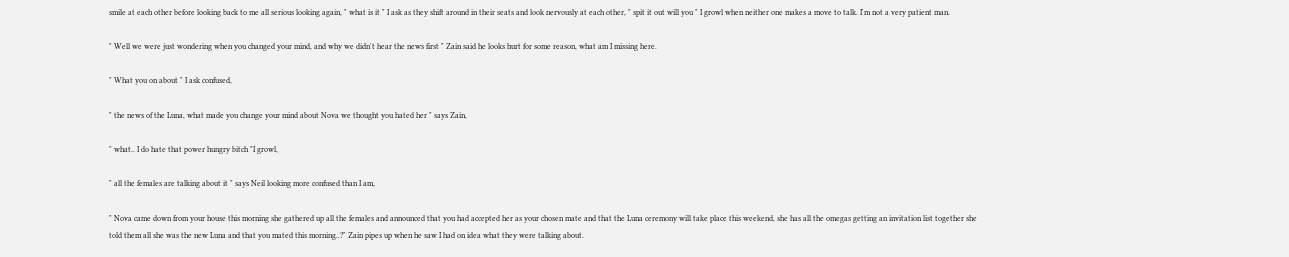smile at each other before looking back to me all serious looking again, " what is it " I ask as they shift around in their seats and look nervously at each other, " spit it out will you " I growl when neither one makes a move to talk. I'm not a very patient man.

" Well we were just wondering when you changed your mind, and why we didn't hear the news first " Zain said he looks hurt for some reason, what am I missing here.

" What you on about " I ask confused,

" the news of the Luna, what made you change your mind about Nova we thought you hated her " says Zain,

" what.. I do hate that power hungry bitch "I growl,

" all the females are talking about it " says Neil looking more confused than I am,

" Nova came down from your house this morning she gathered up all the females and announced that you had accepted her as your chosen mate and that the Luna ceremony will take place this weekend, she has all the omegas getting an invitation list together she told them all she was the new Luna and that you mated this morning..?" Zain pipes up when he saw I had on idea what they were talking about.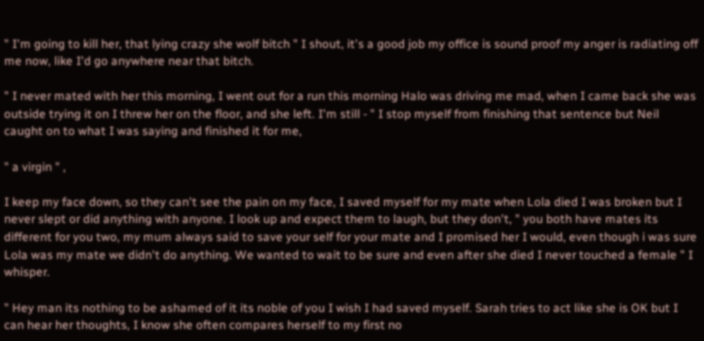" I'm going to kill her, that lying crazy she wolf bitch " I shout, it's a good job my office is sound proof my anger is radiating off me now, like I'd go anywhere near that bitch.

" I never mated with her this morning, I went out for a run this morning Halo was driving me mad, when I came back she was outside trying it on I threw her on the floor, and she left. I'm still - " I stop myself from finishing that sentence but Neil caught on to what I was saying and finished it for me,

" a virgin " ,

I keep my face down, so they can't see the pain on my face, I saved myself for my mate when Lola died I was broken but I never slept or did anything with anyone. I look up and expect them to laugh, but they don't, " you both have mates its different for you two, my mum always said to save your self for your mate and I promised her I would, even though i was sure Lola was my mate we didn't do anything. We wanted to wait to be sure and even after she died I never touched a female " I whisper.

" Hey man its nothing to be ashamed of it its noble of you I wish I had saved myself. Sarah tries to act like she is OK but I can hear her thoughts, I know she often compares herself to my first no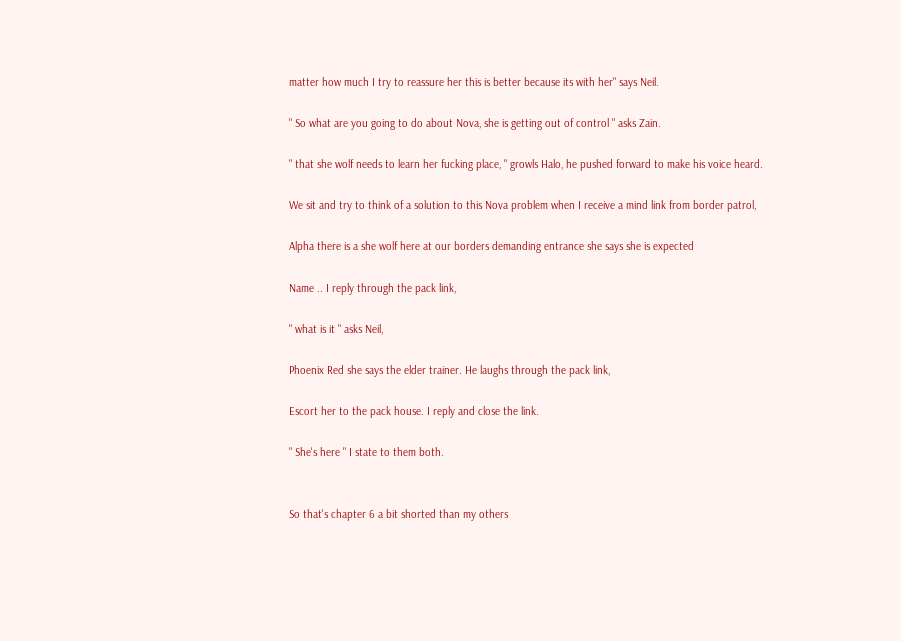matter how much I try to reassure her this is better because its with her" says Neil.

" So what are you going to do about Nova, she is getting out of control " asks Zain.

" that she wolf needs to learn her fucking place, " growls Halo, he pushed forward to make his voice heard.

We sit and try to think of a solution to this Nova problem when I receive a mind link from border patrol,

Alpha there is a she wolf here at our borders demanding entrance she says she is expected

Name .. I reply through the pack link,

" what is it " asks Neil,

Phoenix Red she says the elder trainer. He laughs through the pack link,

Escort her to the pack house. I reply and close the link.

" She's here " I state to them both.


So that's chapter 6 a bit shorted than my others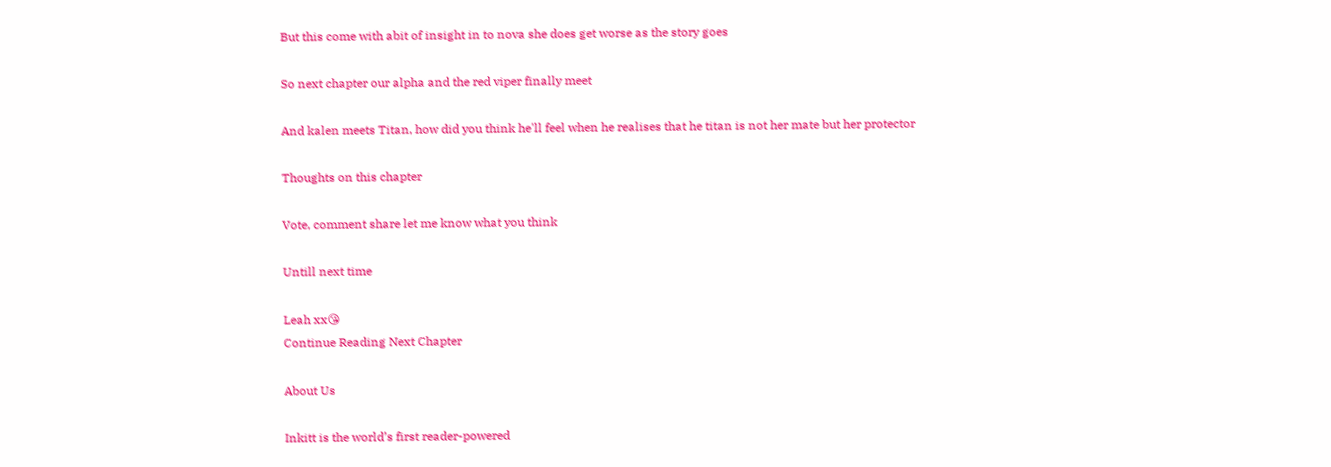But this come with abit of insight in to nova she does get worse as the story goes

So next chapter our alpha and the red viper finally meet

And kalen meets Titan, how did you think he'll feel when he realises that he titan is not her mate but her protector

Thoughts on this chapter

Vote, comment share let me know what you think

Untill next time

Leah xx😘
Continue Reading Next Chapter

About Us

Inkitt is the world’s first reader-powered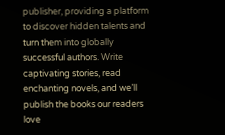publisher, providing a platform to discover hidden talents and turn them into globally successful authors. Write captivating stories, read enchanting novels, and we’ll publish the books our readers love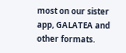most on our sister app, GALATEA and other formats.